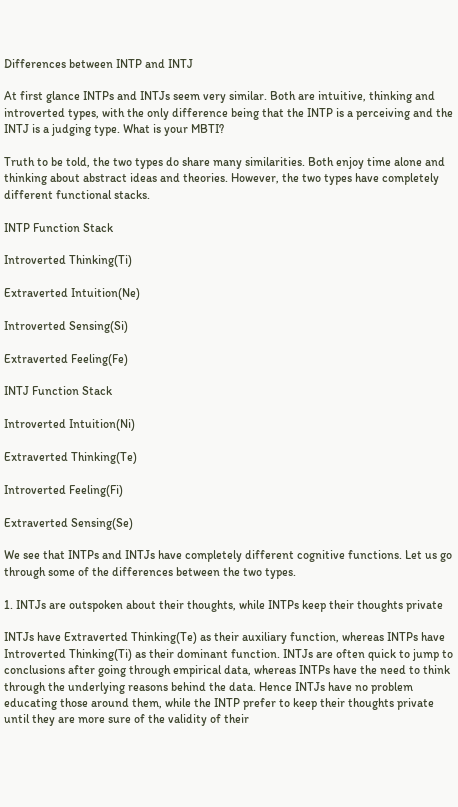Differences between INTP and INTJ

At first glance INTPs and INTJs seem very similar. Both are intuitive, thinking and introverted types, with the only difference being that the INTP is a perceiving and the INTJ is a judging type. What is your MBTI?

Truth to be told, the two types do share many similarities. Both enjoy time alone and thinking about abstract ideas and theories. However, the two types have completely different functional stacks.

INTP Function Stack

Introverted Thinking(Ti)

Extraverted Intuition(Ne)

Introverted Sensing(Si)

Extraverted Feeling(Fe)

INTJ Function Stack

Introverted Intuition(Ni)

Extraverted Thinking(Te)

Introverted Feeling(Fi)

Extraverted Sensing(Se)

We see that INTPs and INTJs have completely different cognitive functions. Let us go through some of the differences between the two types.

1. INTJs are outspoken about their thoughts, while INTPs keep their thoughts private

INTJs have Extraverted Thinking(Te) as their auxiliary function, whereas INTPs have Introverted Thinking(Ti) as their dominant function. INTJs are often quick to jump to conclusions after going through empirical data, whereas INTPs have the need to think through the underlying reasons behind the data. Hence INTJs have no problem educating those around them, while the INTP prefer to keep their thoughts private until they are more sure of the validity of their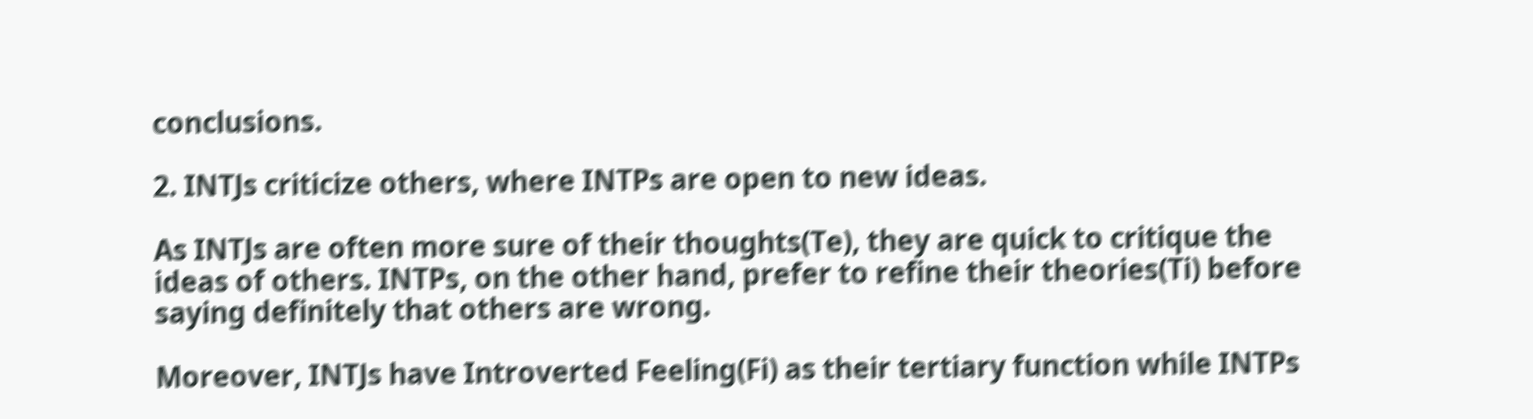conclusions.

2. INTJs criticize others, where INTPs are open to new ideas.

As INTJs are often more sure of their thoughts(Te), they are quick to critique the ideas of others. INTPs, on the other hand, prefer to refine their theories(Ti) before saying definitely that others are wrong.

Moreover, INTJs have Introverted Feeling(Fi) as their tertiary function while INTPs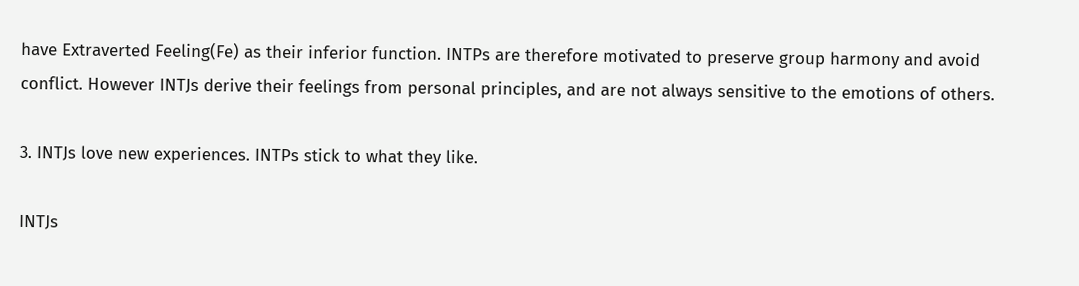have Extraverted Feeling(Fe) as their inferior function. INTPs are therefore motivated to preserve group harmony and avoid conflict. However INTJs derive their feelings from personal principles, and are not always sensitive to the emotions of others.

3. INTJs love new experiences. INTPs stick to what they like.

INTJs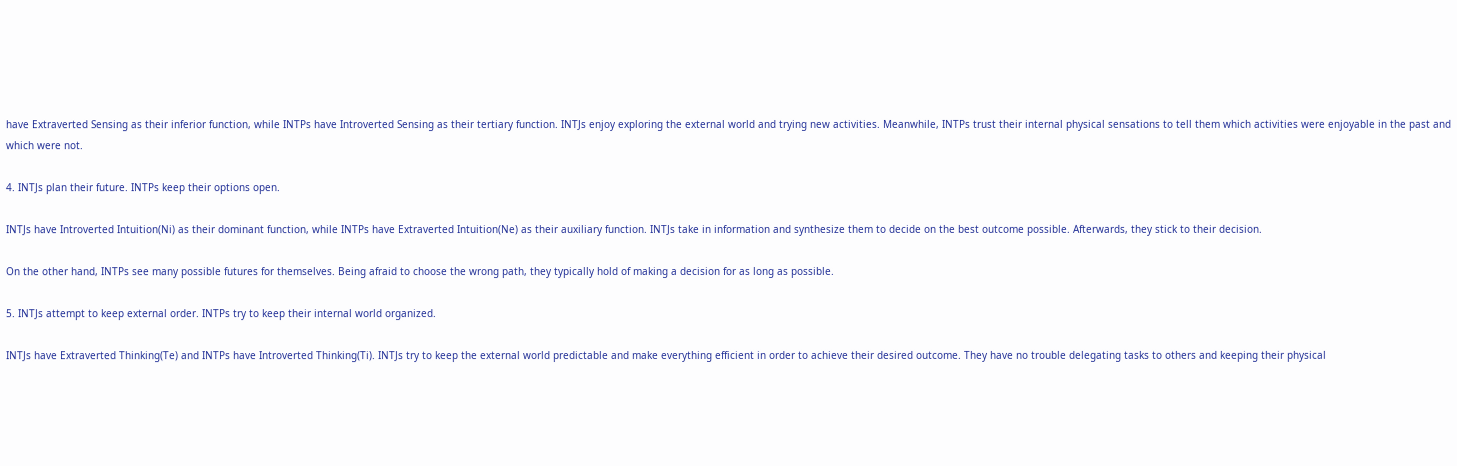have Extraverted Sensing as their inferior function, while INTPs have Introverted Sensing as their tertiary function. INTJs enjoy exploring the external world and trying new activities. Meanwhile, INTPs trust their internal physical sensations to tell them which activities were enjoyable in the past and which were not.

4. INTJs plan their future. INTPs keep their options open.

INTJs have Introverted Intuition(Ni) as their dominant function, while INTPs have Extraverted Intuition(Ne) as their auxiliary function. INTJs take in information and synthesize them to decide on the best outcome possible. Afterwards, they stick to their decision.

On the other hand, INTPs see many possible futures for themselves. Being afraid to choose the wrong path, they typically hold of making a decision for as long as possible.

5. INTJs attempt to keep external order. INTPs try to keep their internal world organized.

INTJs have Extraverted Thinking(Te) and INTPs have Introverted Thinking(Ti). INTJs try to keep the external world predictable and make everything efficient in order to achieve their desired outcome. They have no trouble delegating tasks to others and keeping their physical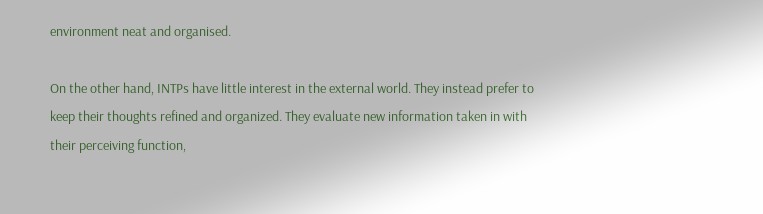environment neat and organised.

On the other hand, INTPs have little interest in the external world. They instead prefer to keep their thoughts refined and organized. They evaluate new information taken in with their perceiving function,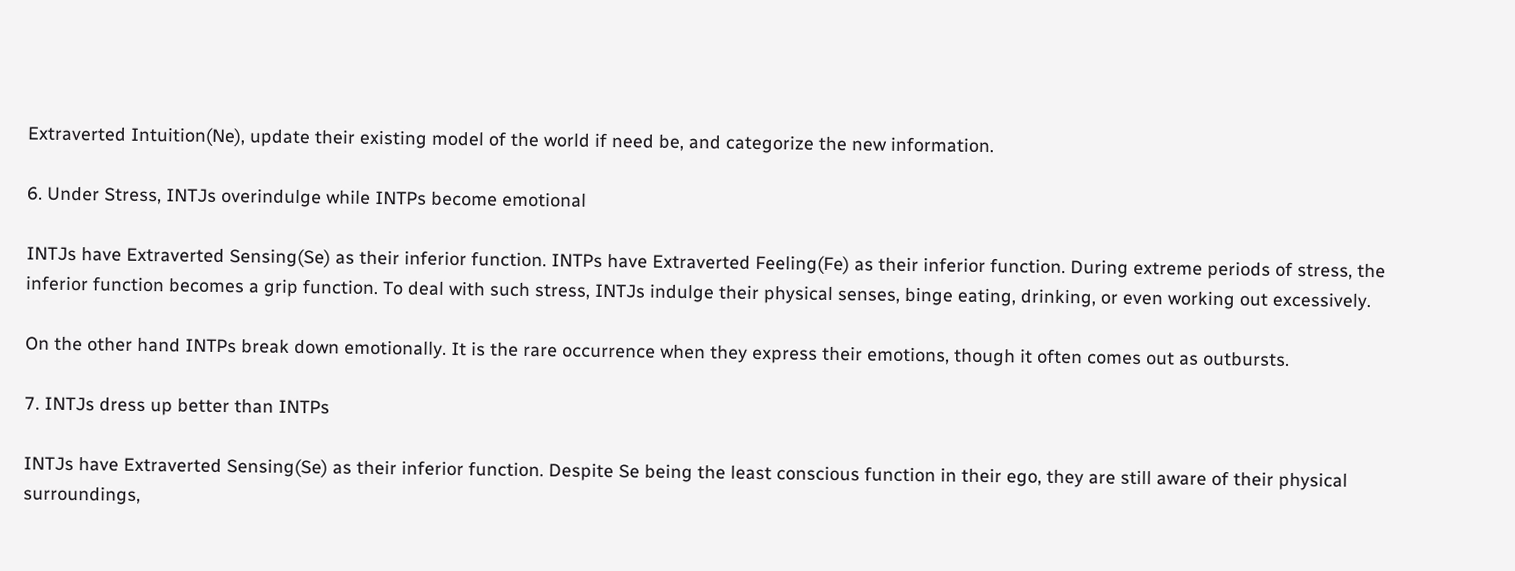Extraverted Intuition(Ne), update their existing model of the world if need be, and categorize the new information.

6. Under Stress, INTJs overindulge while INTPs become emotional

INTJs have Extraverted Sensing(Se) as their inferior function. INTPs have Extraverted Feeling(Fe) as their inferior function. During extreme periods of stress, the inferior function becomes a grip function. To deal with such stress, INTJs indulge their physical senses, binge eating, drinking, or even working out excessively.

On the other hand INTPs break down emotionally. It is the rare occurrence when they express their emotions, though it often comes out as outbursts.

7. INTJs dress up better than INTPs

INTJs have Extraverted Sensing(Se) as their inferior function. Despite Se being the least conscious function in their ego, they are still aware of their physical surroundings,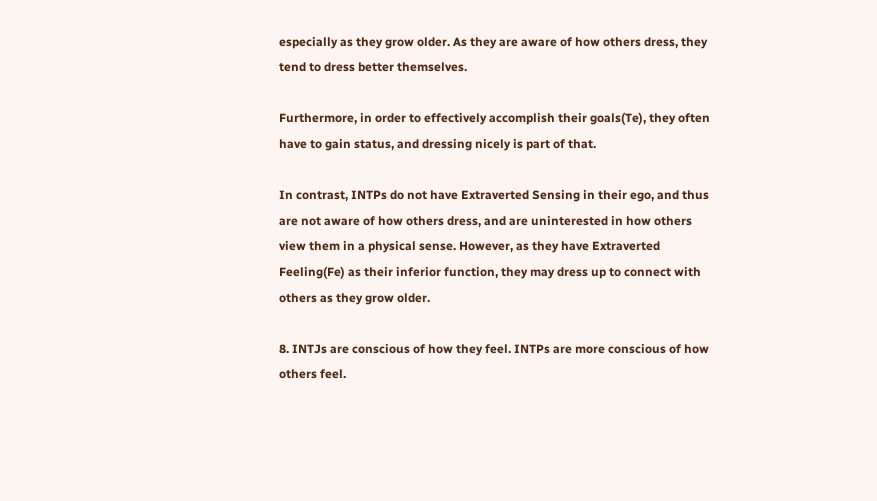especially as they grow older. As they are aware of how others dress, they tend to dress better themselves.

Furthermore, in order to effectively accomplish their goals(Te), they often have to gain status, and dressing nicely is part of that.

In contrast, INTPs do not have Extraverted Sensing in their ego, and thus are not aware of how others dress, and are uninterested in how others view them in a physical sense. However, as they have Extraverted Feeling(Fe) as their inferior function, they may dress up to connect with others as they grow older.

8. INTJs are conscious of how they feel. INTPs are more conscious of how others feel.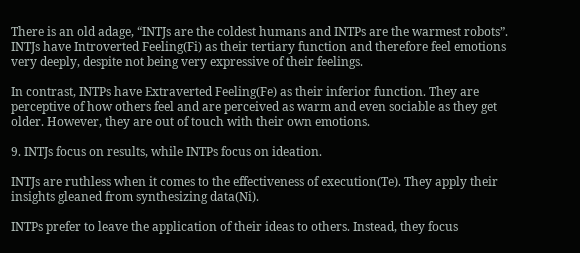There is an old adage, “INTJs are the coldest humans and INTPs are the warmest robots”. INTJs have Introverted Feeling(Fi) as their tertiary function and therefore feel emotions very deeply, despite not being very expressive of their feelings.

In contrast, INTPs have Extraverted Feeling(Fe) as their inferior function. They are perceptive of how others feel and are perceived as warm and even sociable as they get older. However, they are out of touch with their own emotions.

9. INTJs focus on results, while INTPs focus on ideation.

INTJs are ruthless when it comes to the effectiveness of execution(Te). They apply their insights gleaned from synthesizing data(Ni).

INTPs prefer to leave the application of their ideas to others. Instead, they focus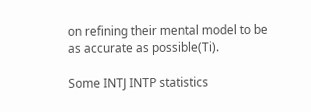on refining their mental model to be as accurate as possible(Ti).

Some INTJ INTP statistics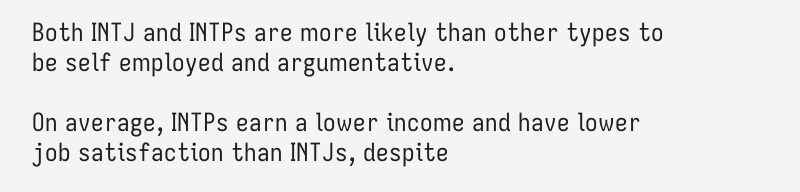Both INTJ and INTPs are more likely than other types to be self employed and argumentative.

On average, INTPs earn a lower income and have lower job satisfaction than INTJs, despite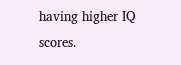having higher IQ scores.